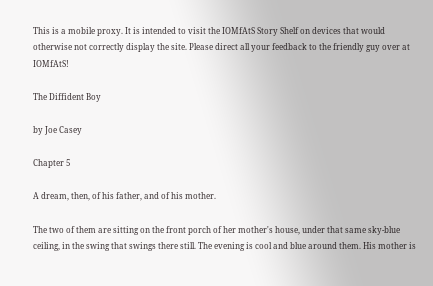This is a mobile proxy. It is intended to visit the IOMfAtS Story Shelf on devices that would otherwise not correctly display the site. Please direct all your feedback to the friendly guy over at IOMfAtS!

The Diffident Boy

by Joe Casey

Chapter 5

A dream, then, of his father, and of his mother.

The two of them are sitting on the front porch of her mother's house, under that same sky-blue ceiling, in the swing that swings there still. The evening is cool and blue around them. His mother is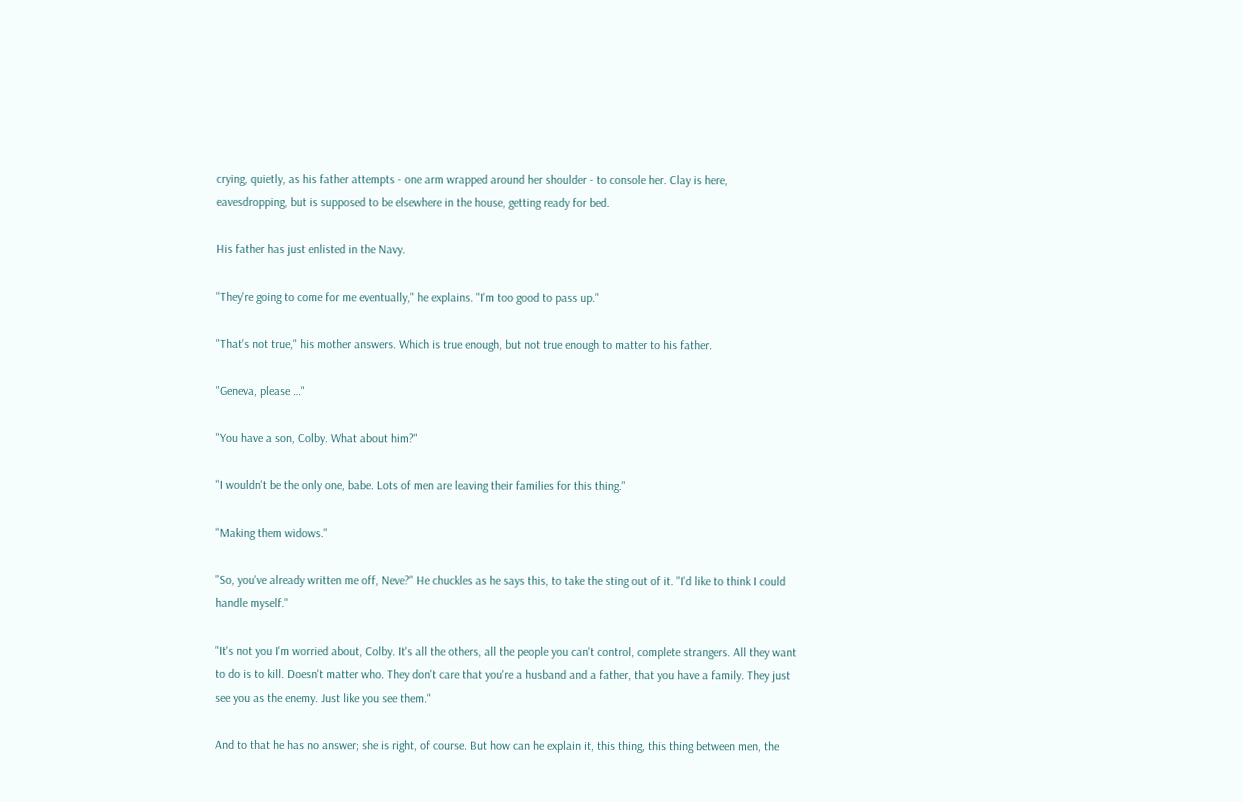crying, quietly, as his father attempts - one arm wrapped around her shoulder - to console her. Clay is here, eavesdropping, but is supposed to be elsewhere in the house, getting ready for bed.

His father has just enlisted in the Navy.

"They're going to come for me eventually," he explains. "I'm too good to pass up."

"That's not true," his mother answers. Which is true enough, but not true enough to matter to his father.

"Geneva, please …"

"You have a son, Colby. What about him?"

"I wouldn't be the only one, babe. Lots of men are leaving their families for this thing."

"Making them widows."

"So, you've already written me off, Neve?" He chuckles as he says this, to take the sting out of it. "I'd like to think I could handle myself."

"It's not you I'm worried about, Colby. It's all the others, all the people you can't control, complete strangers. All they want to do is to kill. Doesn't matter who. They don't care that you're a husband and a father, that you have a family. They just see you as the enemy. Just like you see them."

And to that he has no answer; she is right, of course. But how can he explain it, this thing, this thing between men, the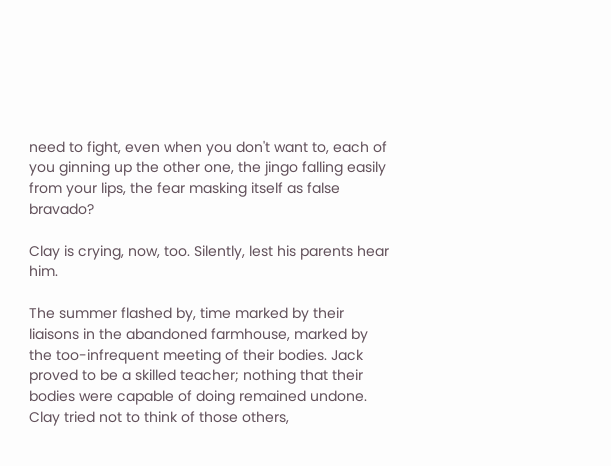need to fight, even when you don't want to, each of you ginning up the other one, the jingo falling easily from your lips, the fear masking itself as false bravado?

Clay is crying, now, too. Silently, lest his parents hear him.

The summer flashed by, time marked by their liaisons in the abandoned farmhouse, marked by the too-infrequent meeting of their bodies. Jack proved to be a skilled teacher; nothing that their bodies were capable of doing remained undone. Clay tried not to think of those others,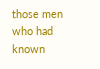those men who had known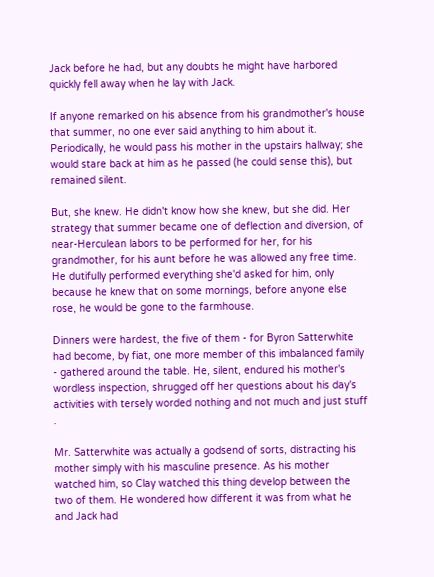Jack before he had, but any doubts he might have harbored quickly fell away when he lay with Jack.

If anyone remarked on his absence from his grandmother's house that summer, no one ever said anything to him about it. Periodically, he would pass his mother in the upstairs hallway; she would stare back at him as he passed (he could sense this), but remained silent.

But, she knew. He didn't know how she knew, but she did. Her strategy that summer became one of deflection and diversion, of near-Herculean labors to be performed for her, for his grandmother, for his aunt before he was allowed any free time. He dutifully performed everything she'd asked for him, only because he knew that on some mornings, before anyone else rose, he would be gone to the farmhouse.

Dinners were hardest, the five of them - for Byron Satterwhite had become, by fiat, one more member of this imbalanced family - gathered around the table. He, silent, endured his mother's wordless inspection, shrugged off her questions about his day's activities with tersely worded nothing and not much and just stuff .

Mr. Satterwhite was actually a godsend of sorts, distracting his mother simply with his masculine presence. As his mother watched him, so Clay watched this thing develop between the two of them. He wondered how different it was from what he and Jack had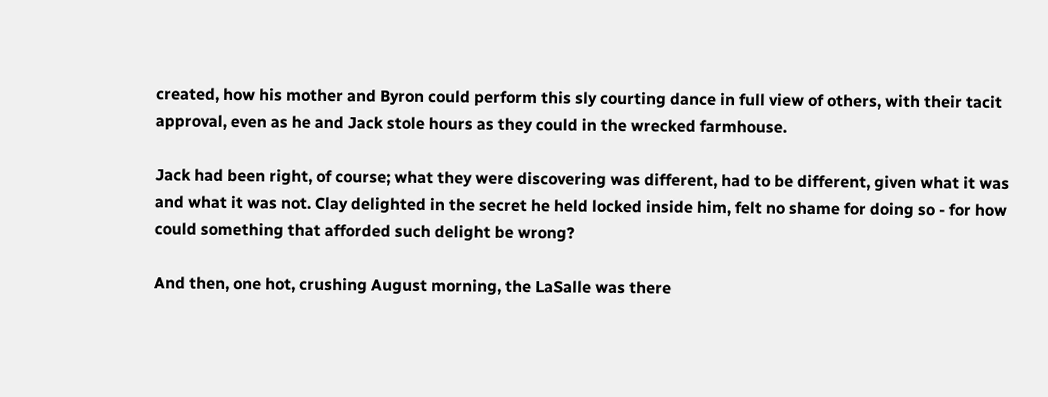created, how his mother and Byron could perform this sly courting dance in full view of others, with their tacit approval, even as he and Jack stole hours as they could in the wrecked farmhouse.

Jack had been right, of course; what they were discovering was different, had to be different, given what it was and what it was not. Clay delighted in the secret he held locked inside him, felt no shame for doing so - for how could something that afforded such delight be wrong?

And then, one hot, crushing August morning, the LaSalle was there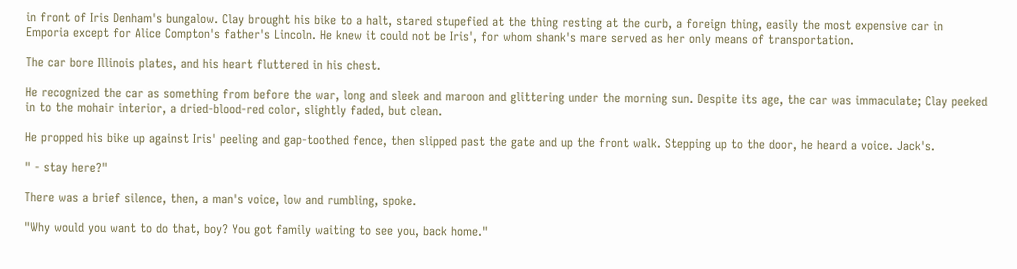in front of Iris Denham's bungalow. Clay brought his bike to a halt, stared stupefied at the thing resting at the curb, a foreign thing, easily the most expensive car in Emporia except for Alice Compton's father's Lincoln. He knew it could not be Iris', for whom shank's mare served as her only means of transportation.

The car bore Illinois plates, and his heart fluttered in his chest.

He recognized the car as something from before the war, long and sleek and maroon and glittering under the morning sun. Despite its age, the car was immaculate; Clay peeked in to the mohair interior, a dried-blood-red color, slightly faded, but clean.

He propped his bike up against Iris' peeling and gap-toothed fence, then slipped past the gate and up the front walk. Stepping up to the door, he heard a voice. Jack's.

" - stay here?"

There was a brief silence, then, a man's voice, low and rumbling, spoke.

"Why would you want to do that, boy? You got family waiting to see you, back home."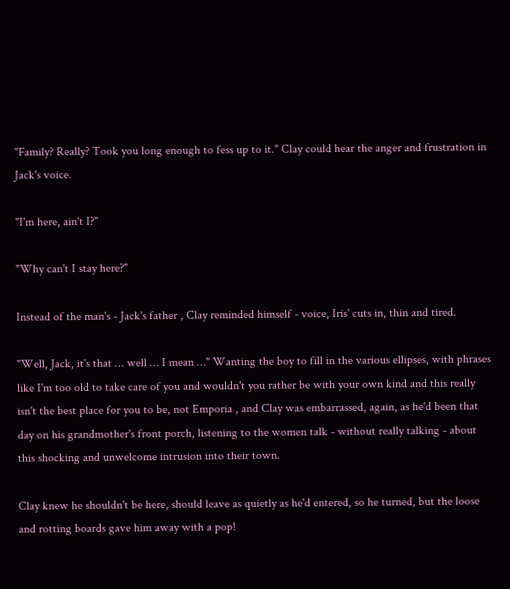"Family? Really? Took you long enough to fess up to it." Clay could hear the anger and frustration in Jack's voice.

"I'm here, ain't I?"

"Why can't I stay here?"

Instead of the man's - Jack's father , Clay reminded himself - voice, Iris' cuts in, thin and tired.

"Well, Jack, it's that … well … I mean …" Wanting the boy to fill in the various ellipses, with phrases like I'm too old to take care of you and wouldn't you rather be with your own kind and this really isn't the best place for you to be, not Emporia , and Clay was embarrassed, again, as he'd been that day on his grandmother's front porch, listening to the women talk - without really talking - about this shocking and unwelcome intrusion into their town.

Clay knew he shouldn't be here, should leave as quietly as he'd entered, so he turned, but the loose and rotting boards gave him away with a pop!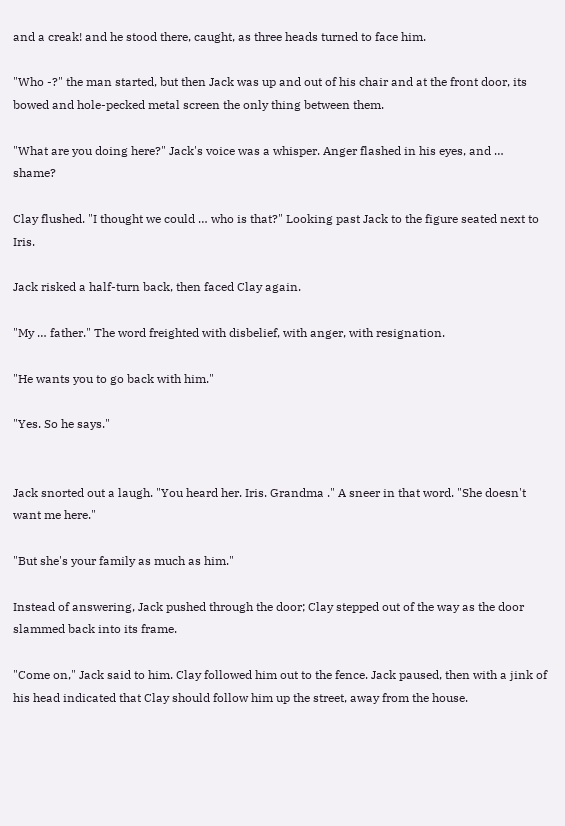and a creak! and he stood there, caught, as three heads turned to face him.

"Who -?" the man started, but then Jack was up and out of his chair and at the front door, its bowed and hole-pecked metal screen the only thing between them.

"What are you doing here?" Jack's voice was a whisper. Anger flashed in his eyes, and … shame?

Clay flushed. "I thought we could … who is that?" Looking past Jack to the figure seated next to Iris.

Jack risked a half-turn back, then faced Clay again.

"My … father." The word freighted with disbelief, with anger, with resignation.

"He wants you to go back with him."

"Yes. So he says."


Jack snorted out a laugh. "You heard her. Iris. Grandma ." A sneer in that word. "She doesn't want me here."

"But she's your family as much as him."

Instead of answering, Jack pushed through the door; Clay stepped out of the way as the door slammed back into its frame.

"Come on," Jack said to him. Clay followed him out to the fence. Jack paused, then with a jink of his head indicated that Clay should follow him up the street, away from the house.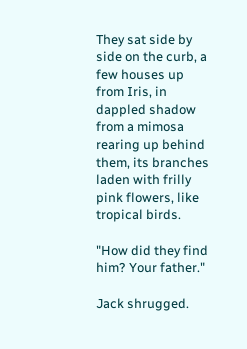They sat side by side on the curb, a few houses up from Iris, in dappled shadow from a mimosa rearing up behind them, its branches laden with frilly pink flowers, like tropical birds.

"How did they find him? Your father."

Jack shrugged.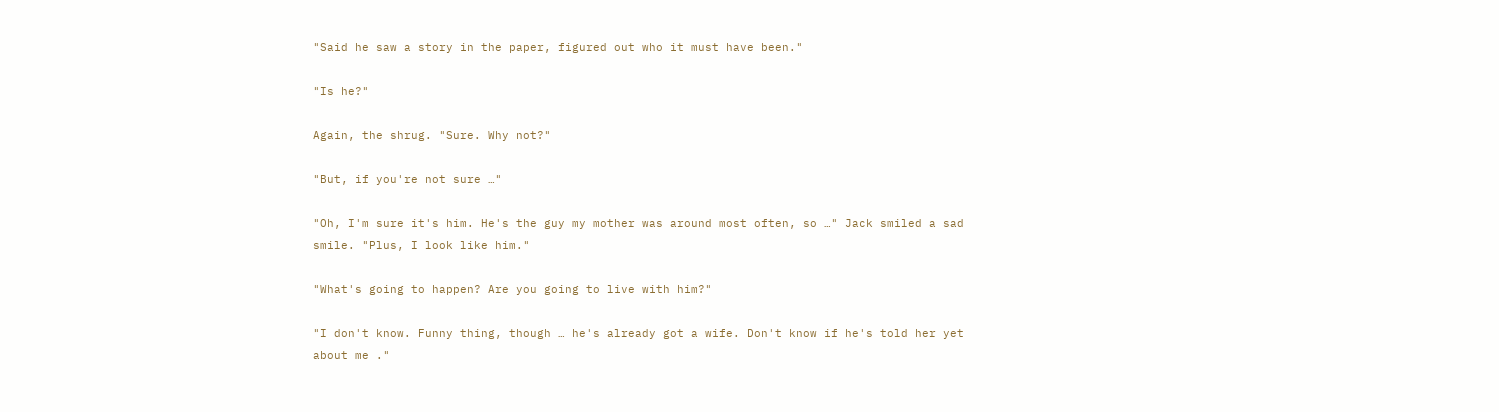"Said he saw a story in the paper, figured out who it must have been."

"Is he?"

Again, the shrug. "Sure. Why not?"

"But, if you're not sure …"

"Oh, I'm sure it's him. He's the guy my mother was around most often, so …" Jack smiled a sad smile. "Plus, I look like him."

"What's going to happen? Are you going to live with him?"

"I don't know. Funny thing, though … he's already got a wife. Don't know if he's told her yet about me ."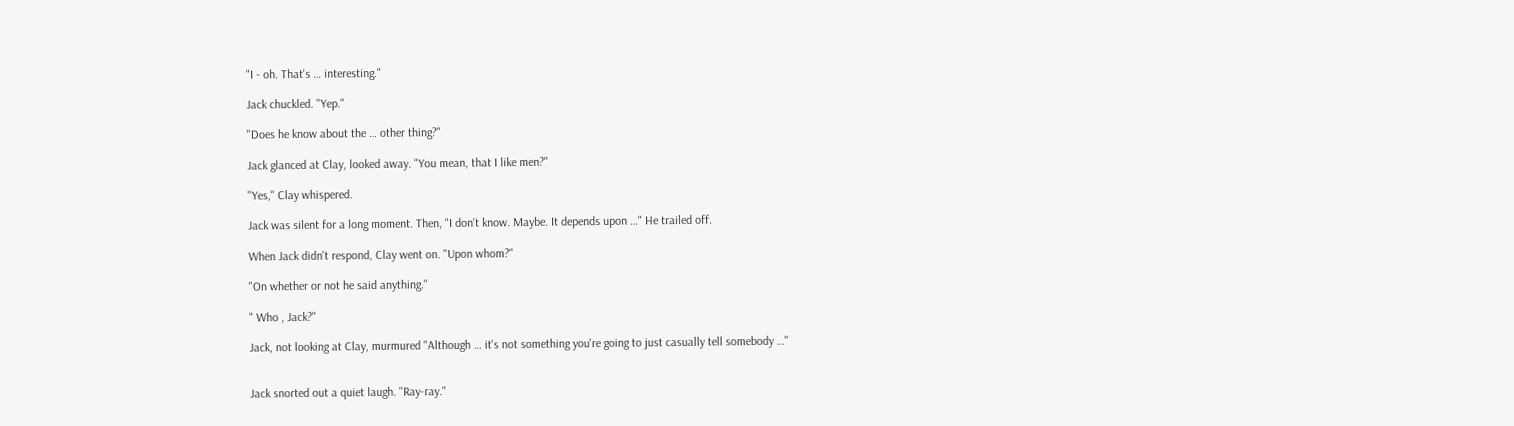"I - oh. That's … interesting."

Jack chuckled. "Yep."

"Does he know about the … other thing?"

Jack glanced at Clay, looked away. "You mean, that I like men?"

"Yes," Clay whispered.

Jack was silent for a long moment. Then, "I don't know. Maybe. It depends upon …" He trailed off.

When Jack didn't respond, Clay went on. "Upon whom?"

"On whether or not he said anything."

" Who , Jack?"

Jack, not looking at Clay, murmured "Although … it's not something you're going to just casually tell somebody …"


Jack snorted out a quiet laugh. "Ray-ray."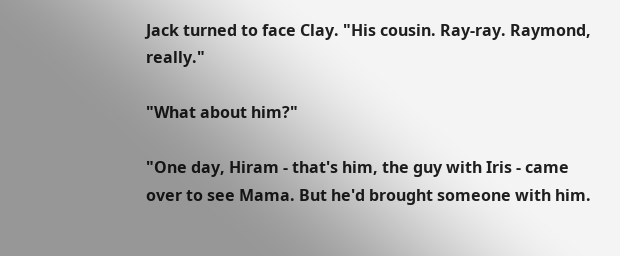Jack turned to face Clay. "His cousin. Ray-ray. Raymond, really."

"What about him?"

"One day, Hiram - that's him, the guy with Iris - came over to see Mama. But he'd brought someone with him.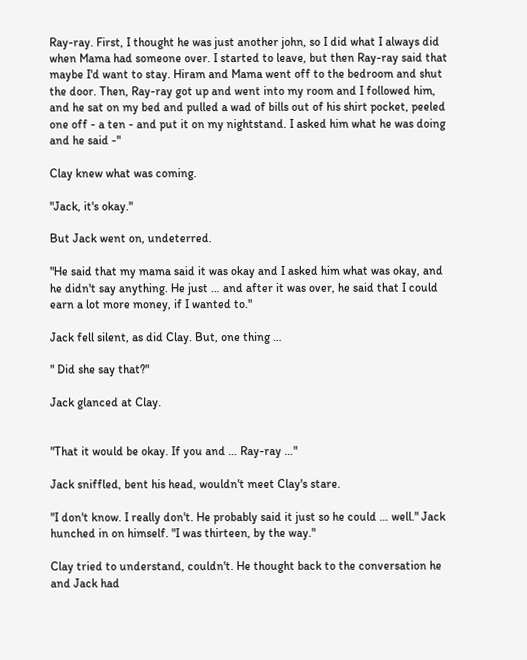Ray-ray. First, I thought he was just another john, so I did what I always did when Mama had someone over. I started to leave, but then Ray-ray said that maybe I'd want to stay. Hiram and Mama went off to the bedroom and shut the door. Then, Ray-ray got up and went into my room and I followed him, and he sat on my bed and pulled a wad of bills out of his shirt pocket, peeled one off - a ten - and put it on my nightstand. I asked him what he was doing and he said -"

Clay knew what was coming.

"Jack, it's okay."

But Jack went on, undeterred.

"He said that my mama said it was okay and I asked him what was okay, and he didn't say anything. He just … and after it was over, he said that I could earn a lot more money, if I wanted to."

Jack fell silent, as did Clay. But, one thing …

" Did she say that?"

Jack glanced at Clay.


"That it would be okay. If you and … Ray-ray …"

Jack sniffled, bent his head, wouldn't meet Clay's stare.

"I don't know. I really don't. He probably said it just so he could … well." Jack hunched in on himself. "I was thirteen, by the way."

Clay tried to understand, couldn't. He thought back to the conversation he and Jack had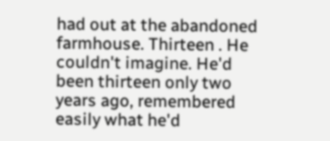had out at the abandoned farmhouse. Thirteen . He couldn't imagine. He'd been thirteen only two years ago, remembered easily what he'd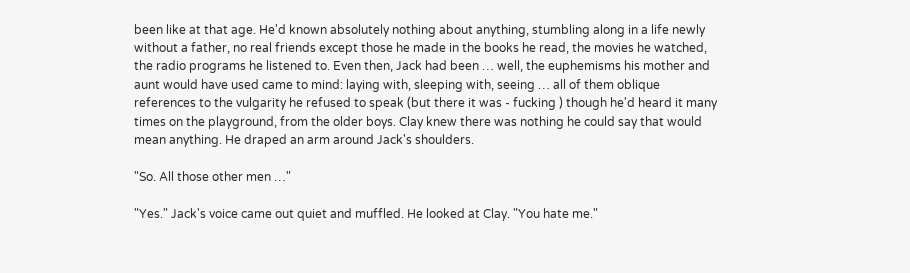been like at that age. He'd known absolutely nothing about anything, stumbling along in a life newly without a father, no real friends except those he made in the books he read, the movies he watched, the radio programs he listened to. Even then, Jack had been … well, the euphemisms his mother and aunt would have used came to mind: laying with, sleeping with, seeing … all of them oblique references to the vulgarity he refused to speak (but there it was - fucking ) though he'd heard it many times on the playground, from the older boys. Clay knew there was nothing he could say that would mean anything. He draped an arm around Jack's shoulders.

"So. All those other men …"

"Yes." Jack's voice came out quiet and muffled. He looked at Clay. "You hate me."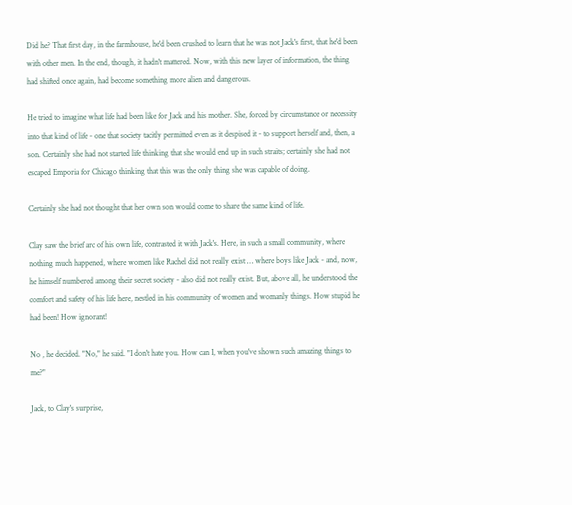Did he? That first day, in the farmhouse, he'd been crushed to learn that he was not Jack's first, that he'd been with other men. In the end, though, it hadn't mattered. Now, with this new layer of information, the thing had shifted once again, had become something more alien and dangerous.

He tried to imagine what life had been like for Jack and his mother. She, forced by circumstance or necessity into that kind of life - one that society tacitly permitted even as it despised it - to support herself and, then, a son. Certainly she had not started life thinking that she would end up in such straits; certainly she had not escaped Emporia for Chicago thinking that this was the only thing she was capable of doing.

Certainly she had not thought that her own son would come to share the same kind of life.

Clay saw the brief arc of his own life, contrasted it with Jack's. Here, in such a small community, where nothing much happened, where women like Rachel did not really exist … where boys like Jack - and, now, he himself numbered among their secret society - also did not really exist. But, above all, he understood the comfort and safety of his life here, nestled in his community of women and womanly things. How stupid he had been! How ignorant!

No , he decided. "No," he said. "I don't hate you. How can I, when you've shown such amazing things to me?"

Jack, to Clay's surprise,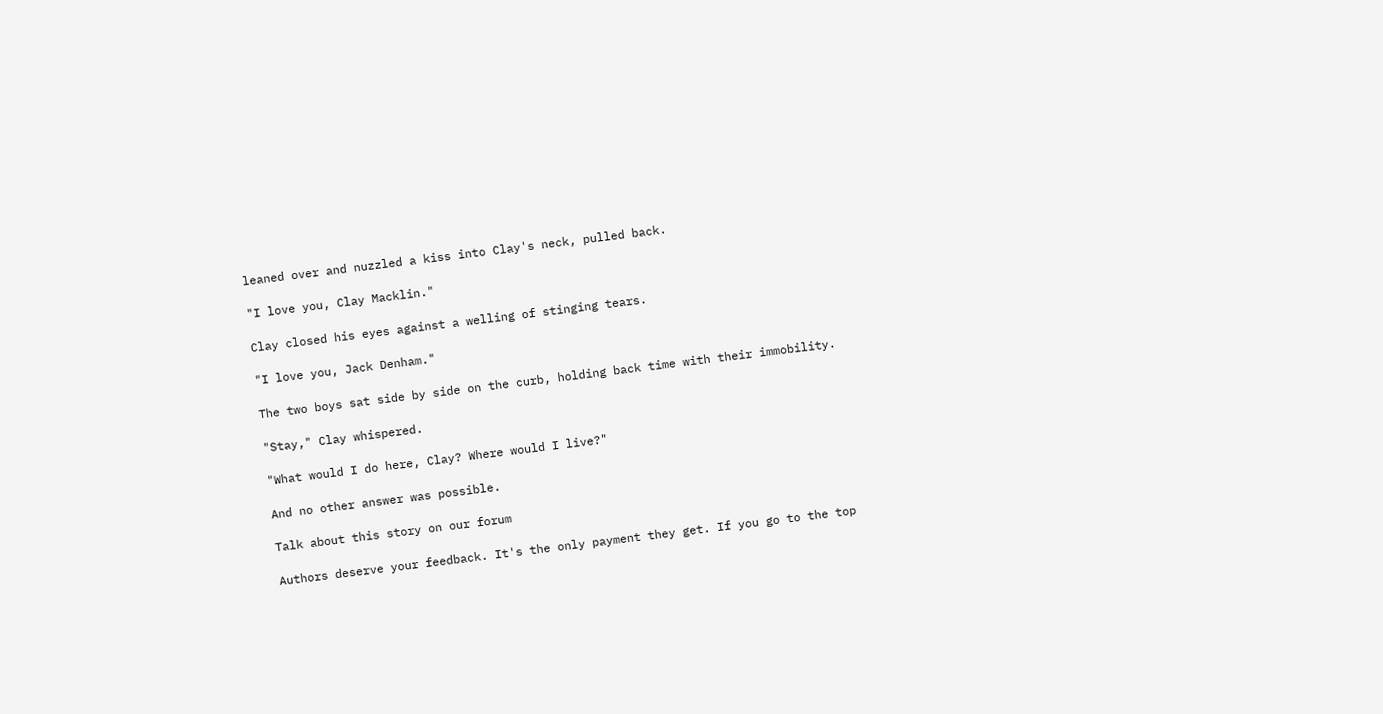leaned over and nuzzled a kiss into Clay's neck, pulled back.

"I love you, Clay Macklin."

Clay closed his eyes against a welling of stinging tears.

"I love you, Jack Denham."

The two boys sat side by side on the curb, holding back time with their immobility.

"Stay," Clay whispered.

"What would I do here, Clay? Where would I live?"

And no other answer was possible.

Talk about this story on our forum

Authors deserve your feedback. It's the only payment they get. If you go to the top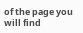of the page you will find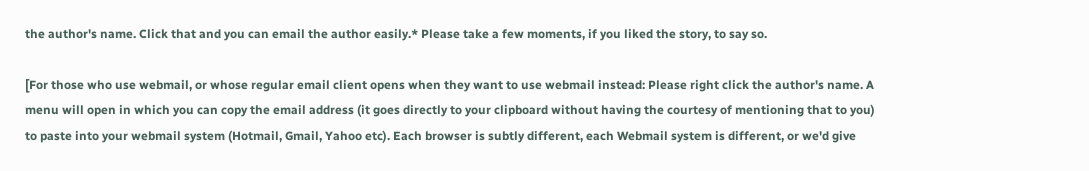the author's name. Click that and you can email the author easily.* Please take a few moments, if you liked the story, to say so.

[For those who use webmail, or whose regular email client opens when they want to use webmail instead: Please right click the author's name. A menu will open in which you can copy the email address (it goes directly to your clipboard without having the courtesy of mentioning that to you) to paste into your webmail system (Hotmail, Gmail, Yahoo etc). Each browser is subtly different, each Webmail system is different, or we'd give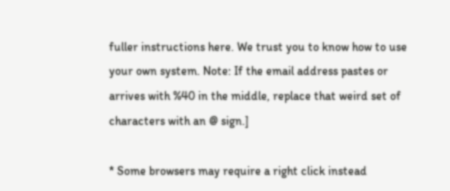fuller instructions here. We trust you to know how to use your own system. Note: If the email address pastes or arrives with %40 in the middle, replace that weird set of characters with an @ sign.]

* Some browsers may require a right click instead